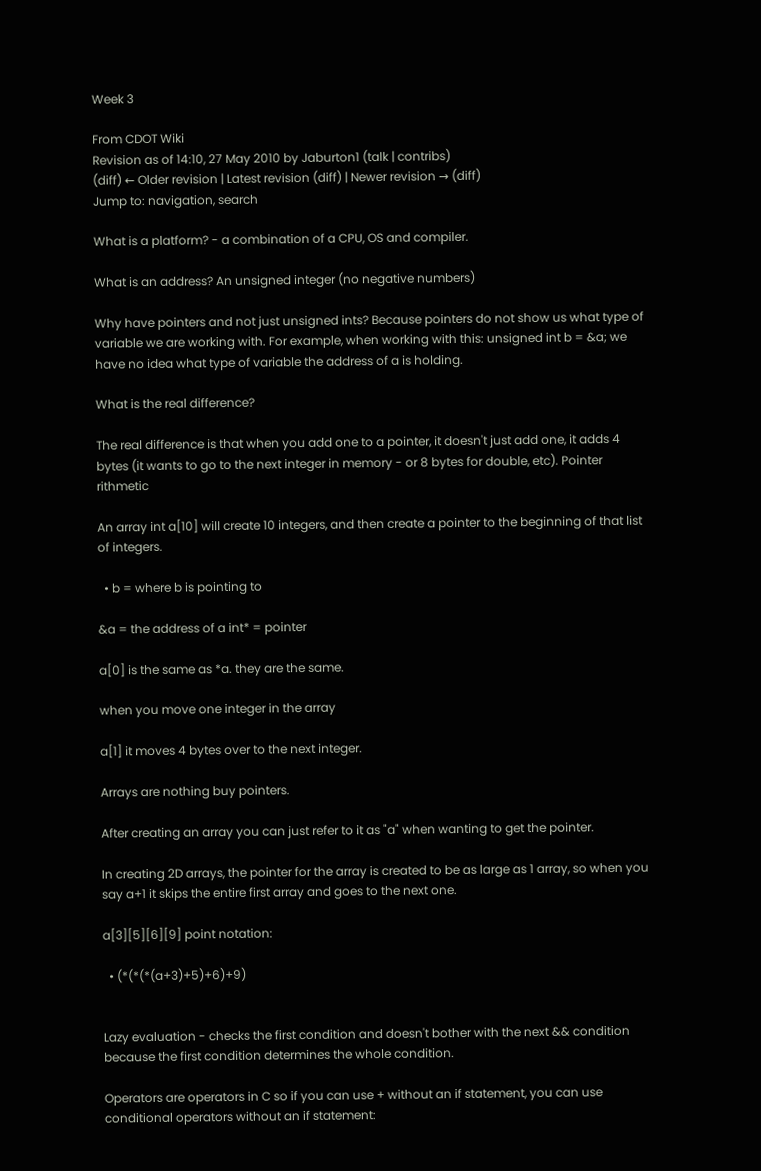Week 3

From CDOT Wiki
Revision as of 14:10, 27 May 2010 by Jaburton1 (talk | contribs)
(diff) ← Older revision | Latest revision (diff) | Newer revision → (diff)
Jump to: navigation, search

What is a platform? - a combination of a CPU, OS and compiler.

What is an address? An unsigned integer (no negative numbers)

Why have pointers and not just unsigned ints? Because pointers do not show us what type of variable we are working with. For example, when working with this: unsigned int b = &a; we have no idea what type of variable the address of a is holding.

What is the real difference?

The real difference is that when you add one to a pointer, it doesn't just add one, it adds 4 bytes (it wants to go to the next integer in memory - or 8 bytes for double, etc). Pointer rithmetic

An array int a[10] will create 10 integers, and then create a pointer to the beginning of that list of integers.

  • b = where b is pointing to

&a = the address of a int* = pointer

a[0] is the same as *a. they are the same.

when you move one integer in the array

a[1] it moves 4 bytes over to the next integer.

Arrays are nothing buy pointers.

After creating an array you can just refer to it as "a" when wanting to get the pointer.

In creating 2D arrays, the pointer for the array is created to be as large as 1 array, so when you say a+1 it skips the entire first array and goes to the next one.

a[3][5][6][9] point notation:

  • (*(*(*(a+3)+5)+6)+9)


Lazy evaluation - checks the first condition and doesn't bother with the next && condition because the first condition determines the whole condition.

Operators are operators in C so if you can use + without an if statement, you can use conditional operators without an if statement: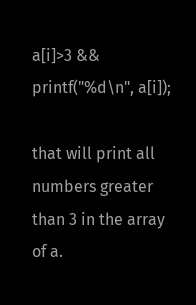a[i]>3 && printf("%d\n", a[i]);

that will print all numbers greater than 3 in the array of a.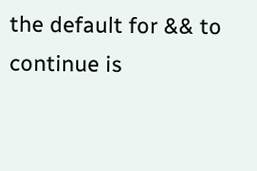the default for && to continue is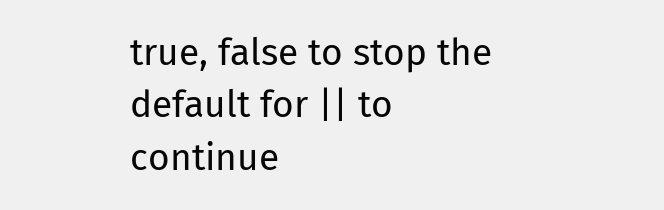true, false to stop the default for || to continue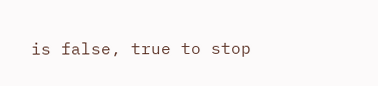is false, true to stop